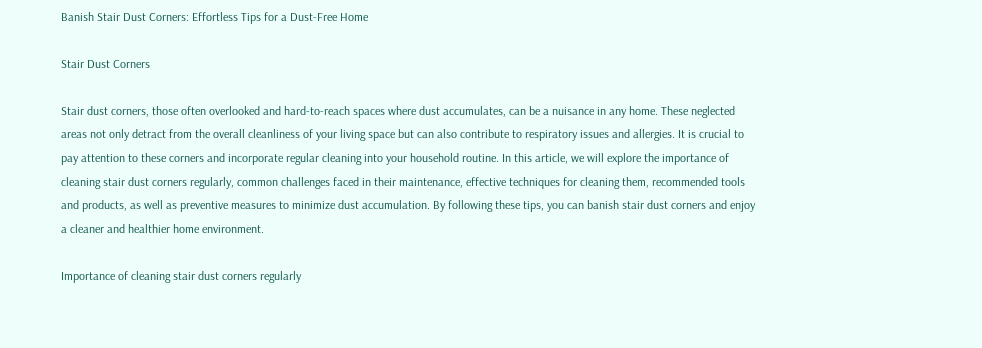Banish Stair Dust Corners: Effortless Tips for a Dust-Free Home

Stair Dust Corners

Stair dust corners, those often overlooked and hard-to-reach spaces where dust accumulates, can be a nuisance in any home. These neglected areas not only detract from the overall cleanliness of your living space but can also contribute to respiratory issues and allergies. It is crucial to pay attention to these corners and incorporate regular cleaning into your household routine. In this article, we will explore the importance of cleaning stair dust corners regularly, common challenges faced in their maintenance, effective techniques for cleaning them, recommended tools and products, as well as preventive measures to minimize dust accumulation. By following these tips, you can banish stair dust corners and enjoy a cleaner and healthier home environment.

Importance of cleaning stair dust corners regularly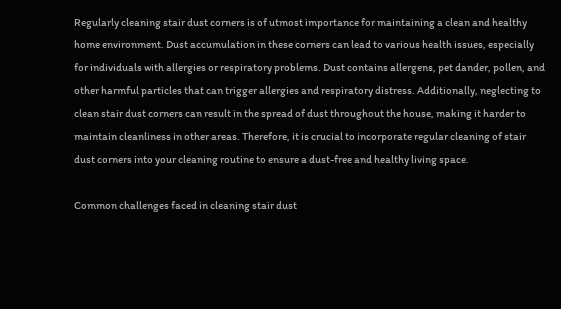Regularly cleaning stair dust corners is of utmost importance for maintaining a clean and healthy home environment. Dust accumulation in these corners can lead to various health issues, especially for individuals with allergies or respiratory problems. Dust contains allergens, pet dander, pollen, and other harmful particles that can trigger allergies and respiratory distress. Additionally, neglecting to clean stair dust corners can result in the spread of dust throughout the house, making it harder to maintain cleanliness in other areas. Therefore, it is crucial to incorporate regular cleaning of stair dust corners into your cleaning routine to ensure a dust-free and healthy living space.

Common challenges faced in cleaning stair dust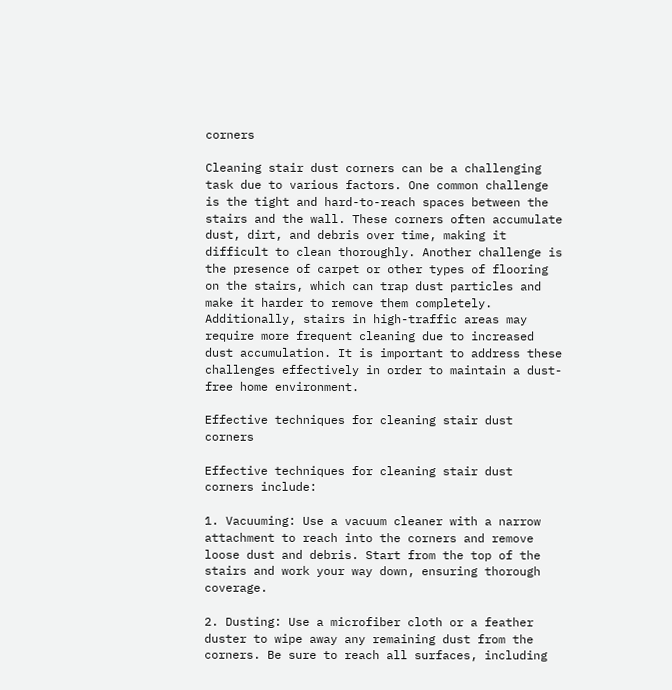corners

Cleaning stair dust corners can be a challenging task due to various factors. One common challenge is the tight and hard-to-reach spaces between the stairs and the wall. These corners often accumulate dust, dirt, and debris over time, making it difficult to clean thoroughly. Another challenge is the presence of carpet or other types of flooring on the stairs, which can trap dust particles and make it harder to remove them completely. Additionally, stairs in high-traffic areas may require more frequent cleaning due to increased dust accumulation. It is important to address these challenges effectively in order to maintain a dust-free home environment.

Effective techniques for cleaning stair dust corners

Effective techniques for cleaning stair dust corners include:

1. Vacuuming: Use a vacuum cleaner with a narrow attachment to reach into the corners and remove loose dust and debris. Start from the top of the stairs and work your way down, ensuring thorough coverage.

2. Dusting: Use a microfiber cloth or a feather duster to wipe away any remaining dust from the corners. Be sure to reach all surfaces, including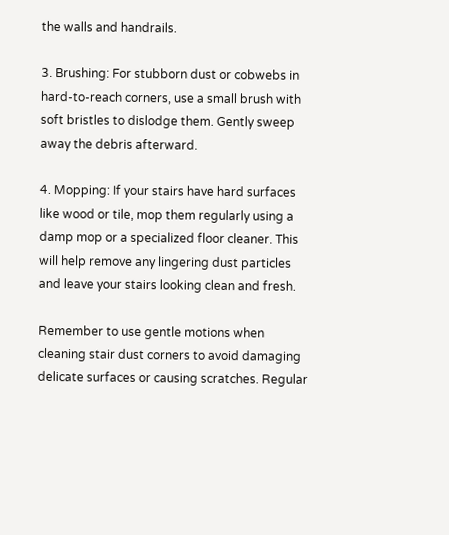the walls and handrails.

3. Brushing: For stubborn dust or cobwebs in hard-to-reach corners, use a small brush with soft bristles to dislodge them. Gently sweep away the debris afterward.

4. Mopping: If your stairs have hard surfaces like wood or tile, mop them regularly using a damp mop or a specialized floor cleaner. This will help remove any lingering dust particles and leave your stairs looking clean and fresh.

Remember to use gentle motions when cleaning stair dust corners to avoid damaging delicate surfaces or causing scratches. Regular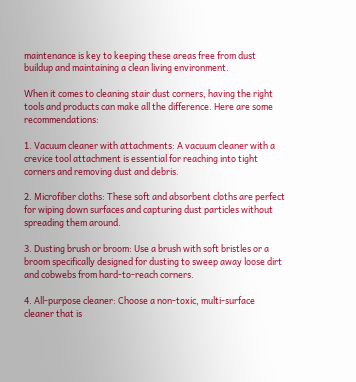maintenance is key to keeping these areas free from dust buildup and maintaining a clean living environment.

When it comes to cleaning stair dust corners, having the right tools and products can make all the difference. Here are some recommendations:

1. Vacuum cleaner with attachments: A vacuum cleaner with a crevice tool attachment is essential for reaching into tight corners and removing dust and debris.

2. Microfiber cloths: These soft and absorbent cloths are perfect for wiping down surfaces and capturing dust particles without spreading them around.

3. Dusting brush or broom: Use a brush with soft bristles or a broom specifically designed for dusting to sweep away loose dirt and cobwebs from hard-to-reach corners.

4. All-purpose cleaner: Choose a non-toxic, multi-surface cleaner that is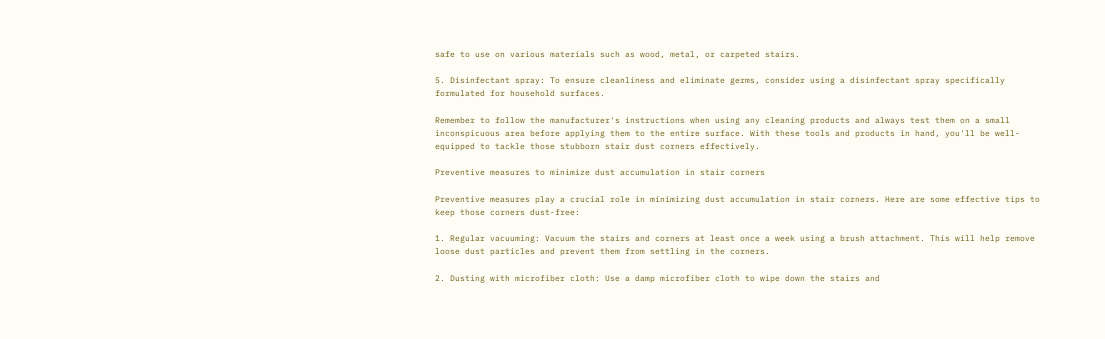safe to use on various materials such as wood, metal, or carpeted stairs.

5. Disinfectant spray: To ensure cleanliness and eliminate germs, consider using a disinfectant spray specifically formulated for household surfaces.

Remember to follow the manufacturer's instructions when using any cleaning products and always test them on a small inconspicuous area before applying them to the entire surface. With these tools and products in hand, you'll be well-equipped to tackle those stubborn stair dust corners effectively.

Preventive measures to minimize dust accumulation in stair corners

Preventive measures play a crucial role in minimizing dust accumulation in stair corners. Here are some effective tips to keep those corners dust-free:

1. Regular vacuuming: Vacuum the stairs and corners at least once a week using a brush attachment. This will help remove loose dust particles and prevent them from settling in the corners.

2. Dusting with microfiber cloth: Use a damp microfiber cloth to wipe down the stairs and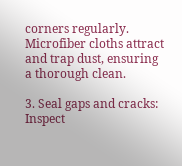corners regularly. Microfiber cloths attract and trap dust, ensuring a thorough clean.

3. Seal gaps and cracks: Inspect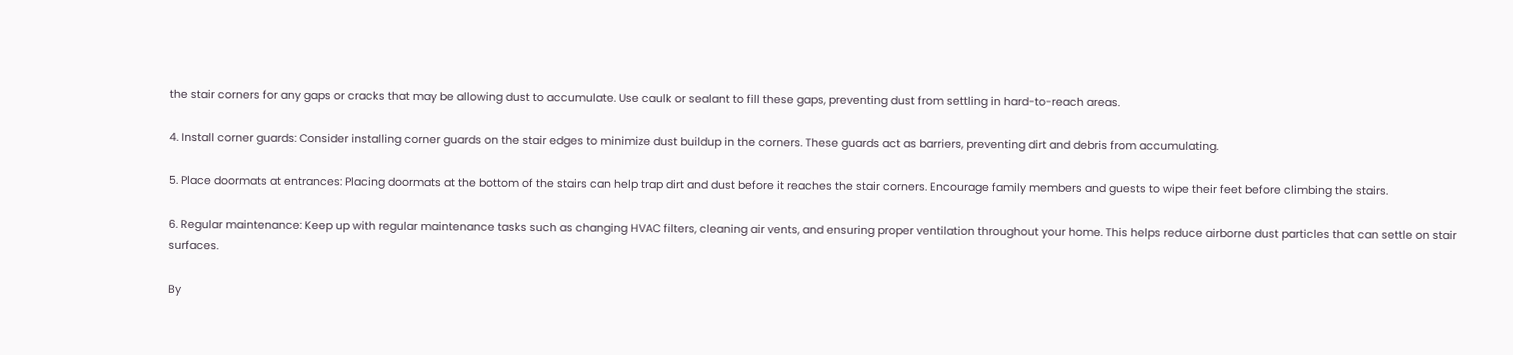the stair corners for any gaps or cracks that may be allowing dust to accumulate. Use caulk or sealant to fill these gaps, preventing dust from settling in hard-to-reach areas.

4. Install corner guards: Consider installing corner guards on the stair edges to minimize dust buildup in the corners. These guards act as barriers, preventing dirt and debris from accumulating.

5. Place doormats at entrances: Placing doormats at the bottom of the stairs can help trap dirt and dust before it reaches the stair corners. Encourage family members and guests to wipe their feet before climbing the stairs.

6. Regular maintenance: Keep up with regular maintenance tasks such as changing HVAC filters, cleaning air vents, and ensuring proper ventilation throughout your home. This helps reduce airborne dust particles that can settle on stair surfaces.

By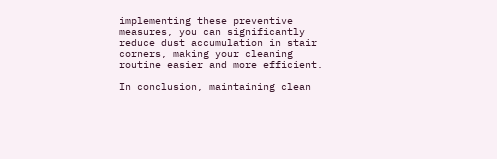implementing these preventive measures, you can significantly reduce dust accumulation in stair corners, making your cleaning routine easier and more efficient.

In conclusion, maintaining clean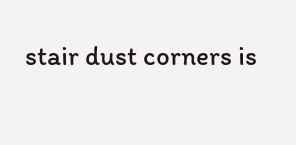stair dust corners is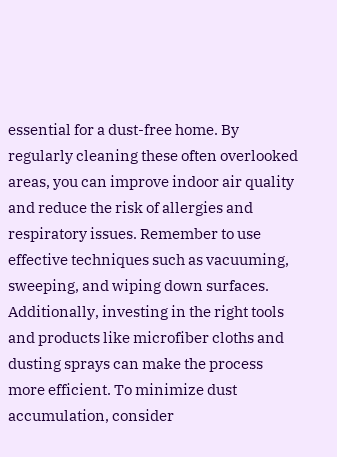essential for a dust-free home. By regularly cleaning these often overlooked areas, you can improve indoor air quality and reduce the risk of allergies and respiratory issues. Remember to use effective techniques such as vacuuming, sweeping, and wiping down surfaces. Additionally, investing in the right tools and products like microfiber cloths and dusting sprays can make the process more efficient. To minimize dust accumulation, consider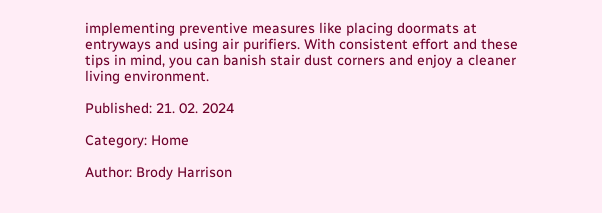implementing preventive measures like placing doormats at entryways and using air purifiers. With consistent effort and these tips in mind, you can banish stair dust corners and enjoy a cleaner living environment.

Published: 21. 02. 2024

Category: Home

Author: Brody Harrison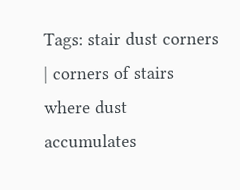Tags: stair dust corners | corners of stairs where dust accumulates